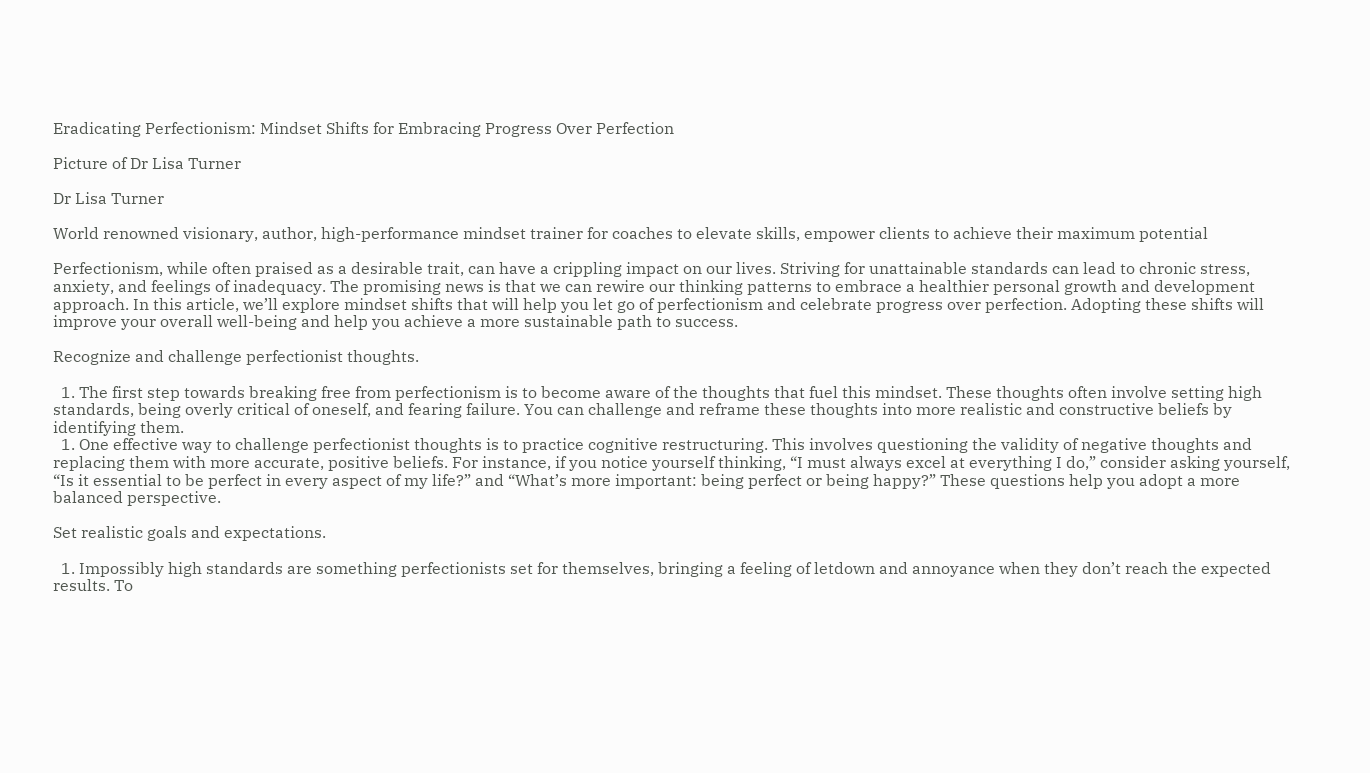Eradicating Perfectionism: Mindset Shifts for Embracing Progress Over Perfection

Picture of Dr Lisa Turner

Dr Lisa Turner

World renowned visionary, author, high-performance mindset trainer for coaches to elevate skills, empower clients to achieve their maximum potential

Perfectionism, while often praised as a desirable trait, can have a crippling impact on our lives. Striving for unattainable standards can lead to chronic stress, anxiety, and feelings of inadequacy. The promising news is that we can rewire our thinking patterns to embrace a healthier personal growth and development approach. In this article, we’ll explore mindset shifts that will help you let go of perfectionism and celebrate progress over perfection. Adopting these shifts will improve your overall well-being and help you achieve a more sustainable path to success.

Recognize and challenge perfectionist thoughts.

  1. The first step towards breaking free from perfectionism is to become aware of the thoughts that fuel this mindset. These thoughts often involve setting high standards, being overly critical of oneself, and fearing failure. You can challenge and reframe these thoughts into more realistic and constructive beliefs by identifying them.
  1. One effective way to challenge perfectionist thoughts is to practice cognitive restructuring. This involves questioning the validity of negative thoughts and replacing them with more accurate, positive beliefs. For instance, if you notice yourself thinking, “I must always excel at everything I do,” consider asking yourself, “Is it essential to be perfect in every aspect of my life?” and “What’s more important: being perfect or being happy?” These questions help you adopt a more balanced perspective.

Set realistic goals and expectations.

  1. Impossibly high standards are something perfectionists set for themselves, bringing a feeling of letdown and annoyance when they don’t reach the expected results. To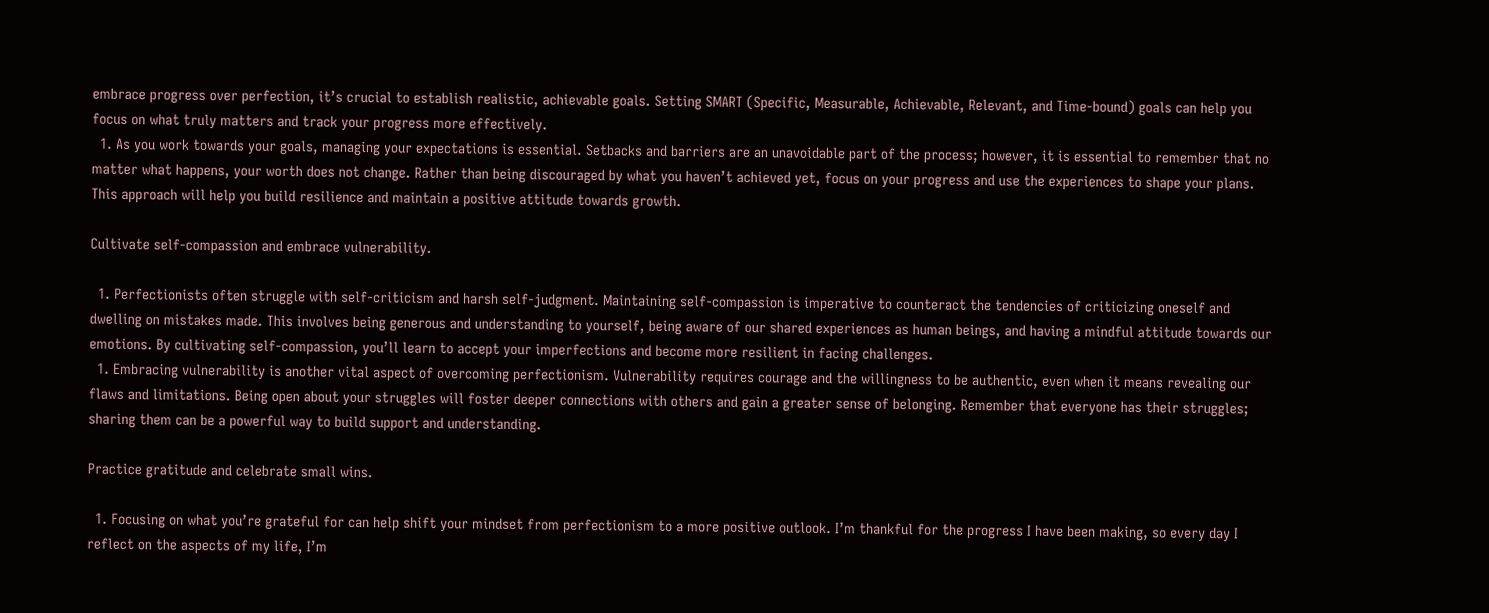embrace progress over perfection, it’s crucial to establish realistic, achievable goals. Setting SMART (Specific, Measurable, Achievable, Relevant, and Time-bound) goals can help you focus on what truly matters and track your progress more effectively.
  1. As you work towards your goals, managing your expectations is essential. Setbacks and barriers are an unavoidable part of the process; however, it is essential to remember that no matter what happens, your worth does not change. Rather than being discouraged by what you haven’t achieved yet, focus on your progress and use the experiences to shape your plans. This approach will help you build resilience and maintain a positive attitude towards growth.

Cultivate self-compassion and embrace vulnerability.

  1. Perfectionists often struggle with self-criticism and harsh self-judgment. Maintaining self-compassion is imperative to counteract the tendencies of criticizing oneself and dwelling on mistakes made. This involves being generous and understanding to yourself, being aware of our shared experiences as human beings, and having a mindful attitude towards our emotions. By cultivating self-compassion, you’ll learn to accept your imperfections and become more resilient in facing challenges.
  1. Embracing vulnerability is another vital aspect of overcoming perfectionism. Vulnerability requires courage and the willingness to be authentic, even when it means revealing our flaws and limitations. Being open about your struggles will foster deeper connections with others and gain a greater sense of belonging. Remember that everyone has their struggles; sharing them can be a powerful way to build support and understanding.

Practice gratitude and celebrate small wins.

  1. Focusing on what you’re grateful for can help shift your mindset from perfectionism to a more positive outlook. I’m thankful for the progress I have been making, so every day I reflect on the aspects of my life, I’m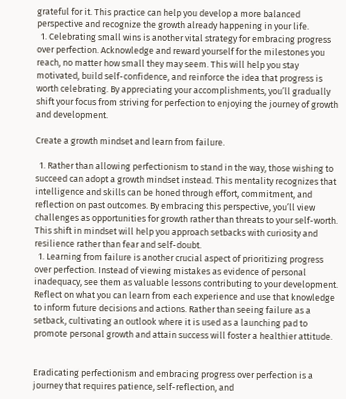grateful for it. This practice can help you develop a more balanced perspective and recognize the growth already happening in your life.
  1. Celebrating small wins is another vital strategy for embracing progress over perfection. Acknowledge and reward yourself for the milestones you reach, no matter how small they may seem. This will help you stay motivated, build self-confidence, and reinforce the idea that progress is worth celebrating. By appreciating your accomplishments, you’ll gradually shift your focus from striving for perfection to enjoying the journey of growth and development.

Create a growth mindset and learn from failure.

  1. Rather than allowing perfectionism to stand in the way, those wishing to succeed can adopt a growth mindset instead. This mentality recognizes that intelligence and skills can be honed through effort, commitment, and reflection on past outcomes. By embracing this perspective, you’ll view challenges as opportunities for growth rather than threats to your self-worth. This shift in mindset will help you approach setbacks with curiosity and resilience rather than fear and self-doubt.
  1. Learning from failure is another crucial aspect of prioritizing progress over perfection. Instead of viewing mistakes as evidence of personal inadequacy, see them as valuable lessons contributing to your development. Reflect on what you can learn from each experience and use that knowledge to inform future decisions and actions. Rather than seeing failure as a setback, cultivating an outlook where it is used as a launching pad to promote personal growth and attain success will foster a healthier attitude.


Eradicating perfectionism and embracing progress over perfection is a journey that requires patience, self-reflection, and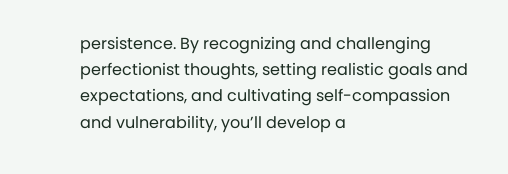persistence. By recognizing and challenging perfectionist thoughts, setting realistic goals and expectations, and cultivating self-compassion and vulnerability, you’ll develop a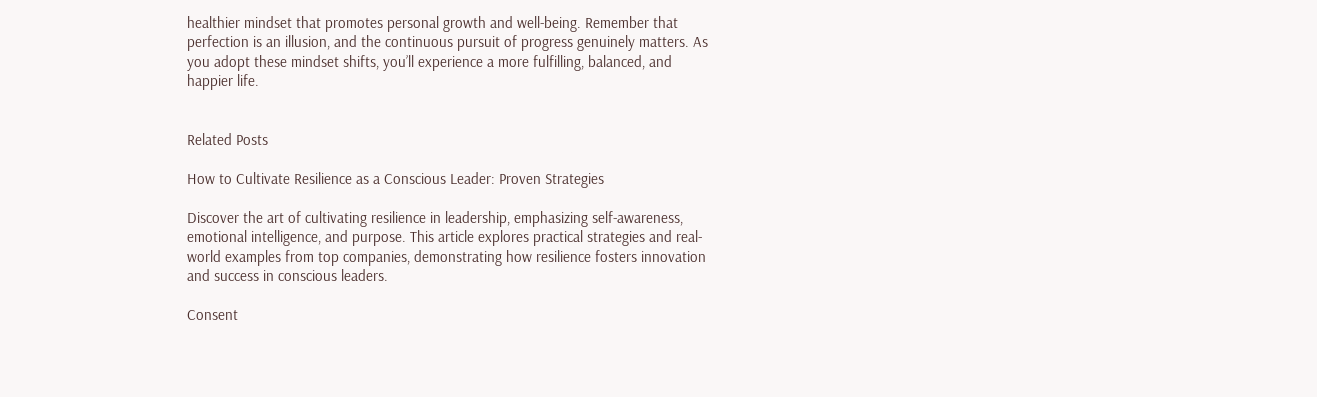healthier mindset that promotes personal growth and well-being. Remember that perfection is an illusion, and the continuous pursuit of progress genuinely matters. As you adopt these mindset shifts, you’ll experience a more fulfilling, balanced, and happier life.


Related Posts

How to Cultivate Resilience as a Conscious Leader: Proven Strategies

Discover the art of cultivating resilience in leadership, emphasizing self-awareness, emotional intelligence, and purpose. This article explores practical strategies and real-world examples from top companies, demonstrating how resilience fosters innovation and success in conscious leaders.

Consent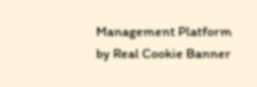Management Platform by Real Cookie Banner